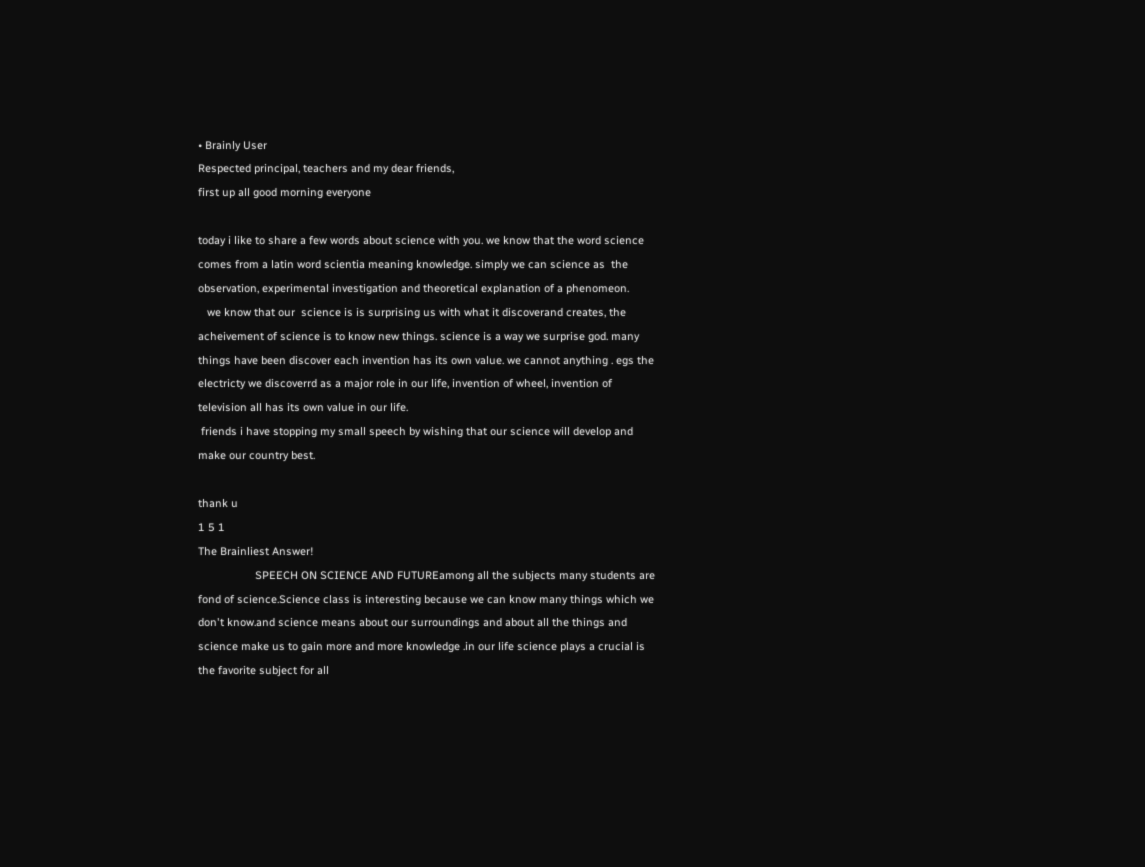• Brainly User
Respected principal, teachers and my dear friends,
first up all good morning everyone

today i like to share a few words about science with you. we know that the word science  comes from a latin word scientia meaning knowledge. simply we can science as  the observation, experimental investigation and theoretical explanation of a phenomeon.
   we know that our  science is is surprising us with what it discoverand creates, the acheivement of science is to know new things. science is a way we surprise god. many things have been discover each invention has its own value. we cannot anything . egs the electricty we discoverrd as a major role in our life, invention of wheel, invention of television all has its own value in our life.
 friends i have stopping my small speech by wishing that our science will develop and make our country best.

thank u
1 5 1
The Brainliest Answer!
                   SPEECH ON SCIENCE AND FUTUREamong all the subjects many students are fond of science.Science class is interesting because we can know many things which we don't know.and science means about our surroundings and about all the things and science make us to gain more and more knowledge .in our life science plays a crucial is the favorite subject for all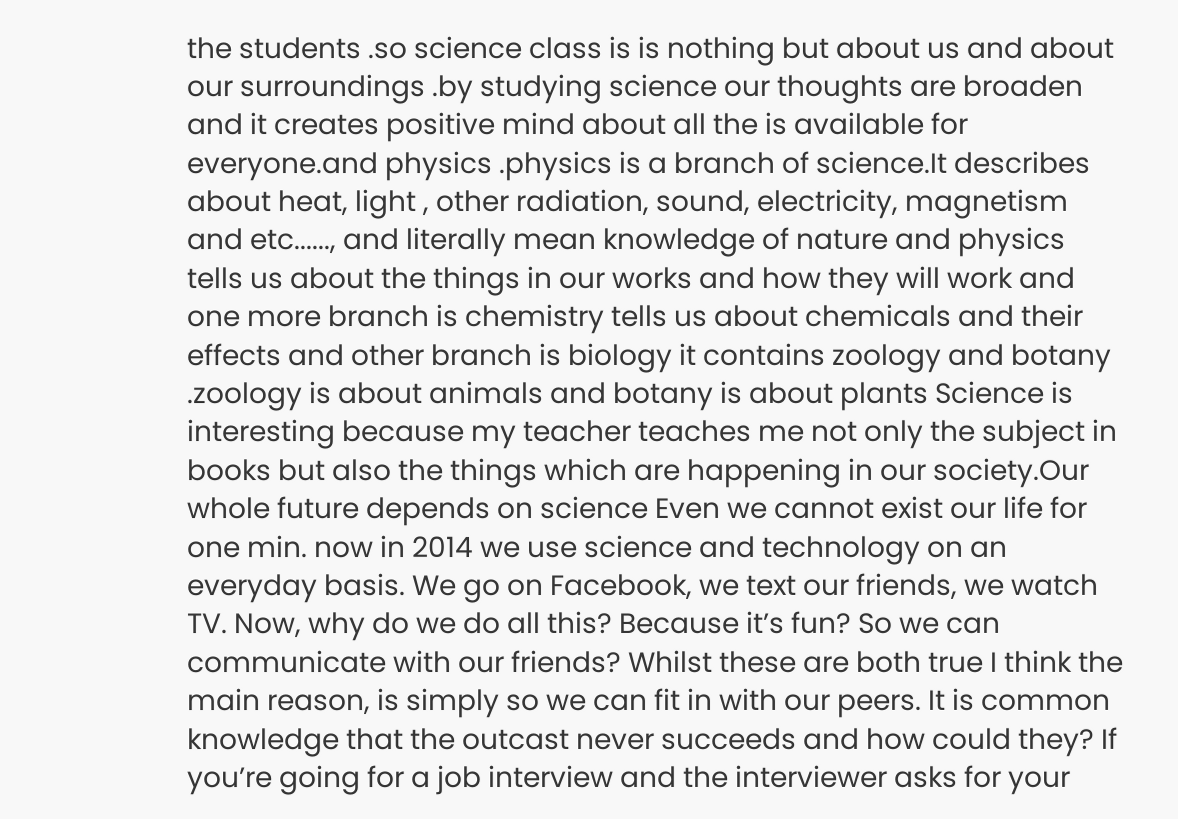the students .so science class is is nothing but about us and about our surroundings .by studying science our thoughts are broaden and it creates positive mind about all the is available for everyone.and physics .physics is a branch of science.It describes about heat, light , other radiation, sound, electricity, magnetism and etc......, and literally mean knowledge of nature and physics tells us about the things in our works and how they will work and one more branch is chemistry tells us about chemicals and their effects and other branch is biology it contains zoology and botany .zoology is about animals and botany is about plants Science is interesting because my teacher teaches me not only the subject in books but also the things which are happening in our society.Our whole future depends on science Even we cannot exist our life for one min. now in 2014 we use science and technology on an everyday basis. We go on Facebook, we text our friends, we watch TV. Now, why do we do all this? Because it’s fun? So we can communicate with our friends? Whilst these are both true I think the main reason, is simply so we can fit in with our peers. It is common knowledge that the outcast never succeeds and how could they? If you’re going for a job interview and the interviewer asks for your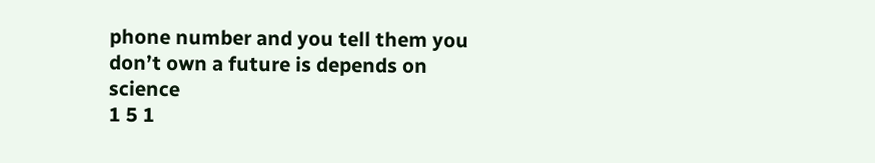phone number and you tell them you don’t own a future is depends on science
1 5 1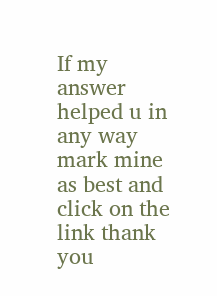If my answer helped u in any way mark mine as best and click on the link thank you